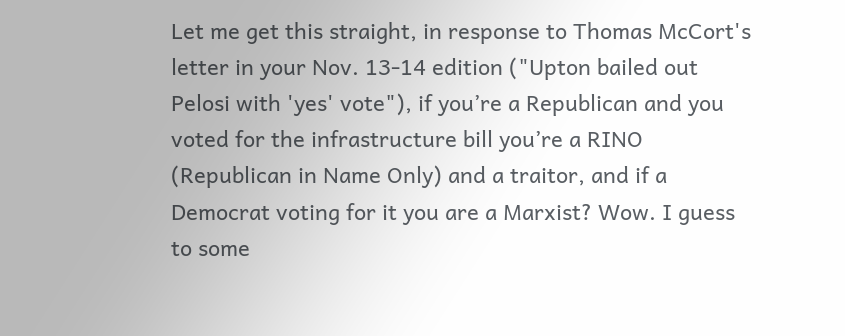Let me get this straight, in response to Thomas McCort's letter in your Nov. 13-14 edition ("Upton bailed out Pelosi with 'yes' vote"), if you’re a Republican and you voted for the infrastructure bill you’re a RINO (Republican in Name Only) and a traitor, and if a Democrat voting for it you are a Marxist? Wow. I guess to some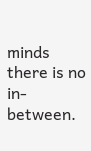minds there is no in-between.